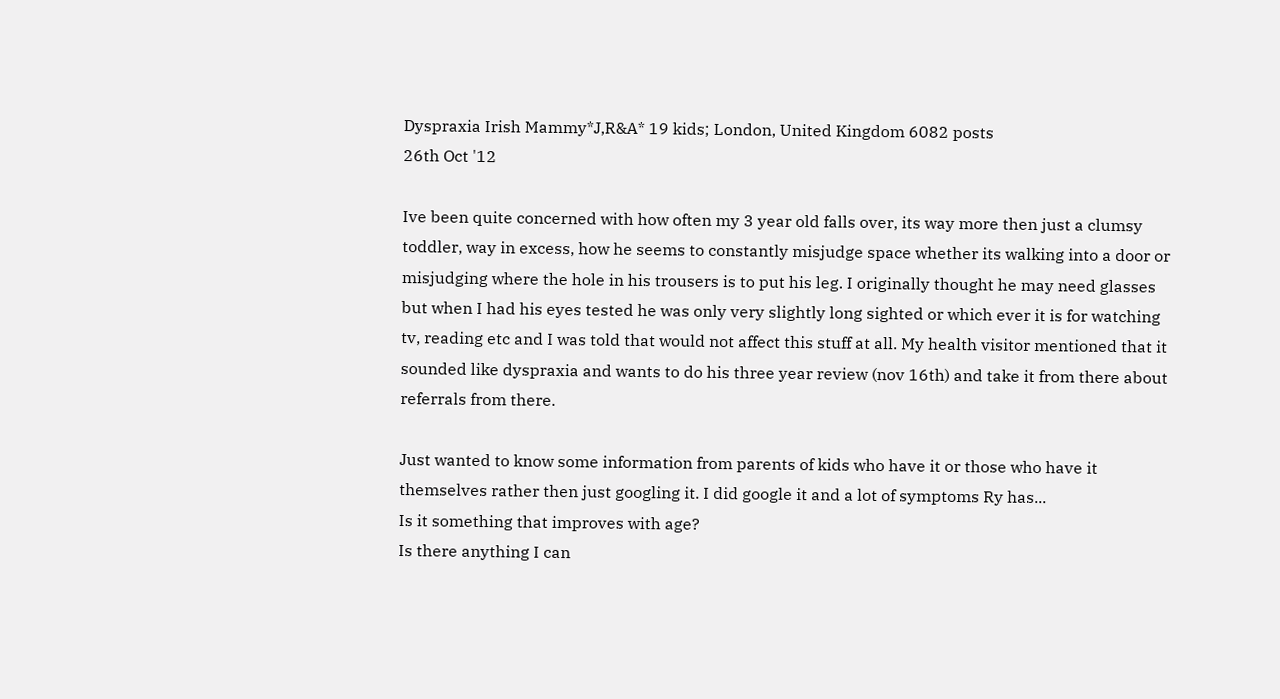Dyspraxia Irish Mammy*J,R&A* 19 kids; London, United Kingdom 6082 posts
26th Oct '12

Ive been quite concerned with how often my 3 year old falls over, its way more then just a clumsy toddler, way in excess, how he seems to constantly misjudge space whether its walking into a door or misjudging where the hole in his trousers is to put his leg. I originally thought he may need glasses but when I had his eyes tested he was only very slightly long sighted or which ever it is for watching tv, reading etc and I was told that would not affect this stuff at all. My health visitor mentioned that it sounded like dyspraxia and wants to do his three year review (nov 16th) and take it from there about referrals from there.

Just wanted to know some information from parents of kids who have it or those who have it themselves rather then just googling it. I did google it and a lot of symptoms Ry has...
Is it something that improves with age?
Is there anything I can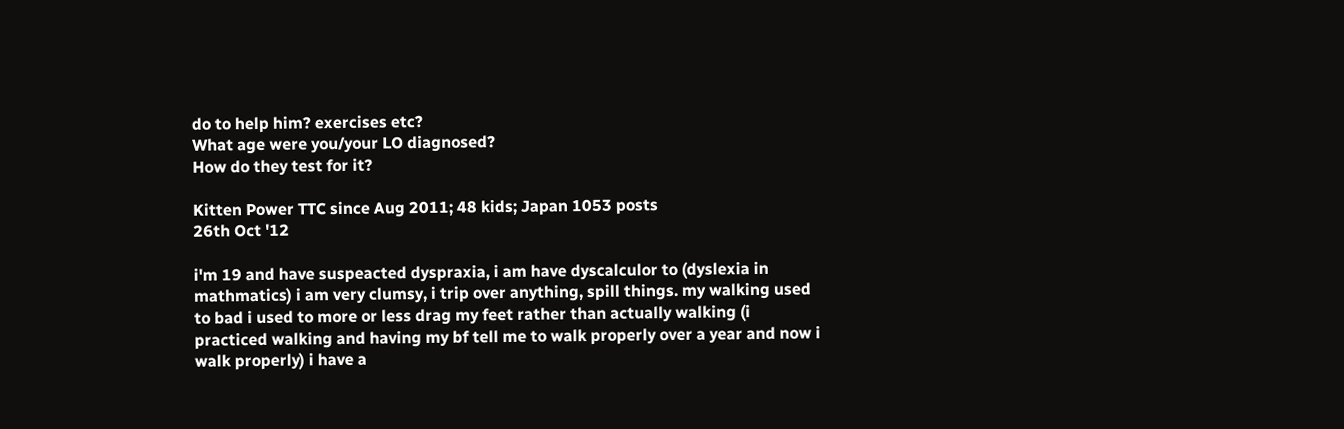do to help him? exercises etc?
What age were you/your LO diagnosed?
How do they test for it?

Kitten Power TTC since Aug 2011; 48 kids; Japan 1053 posts
26th Oct '12

i'm 19 and have suspeacted dyspraxia, i am have dyscalculor to (dyslexia in mathmatics) i am very clumsy, i trip over anything, spill things. my walking used to bad i used to more or less drag my feet rather than actually walking (i practiced walking and having my bf tell me to walk properly over a year and now i walk properly) i have a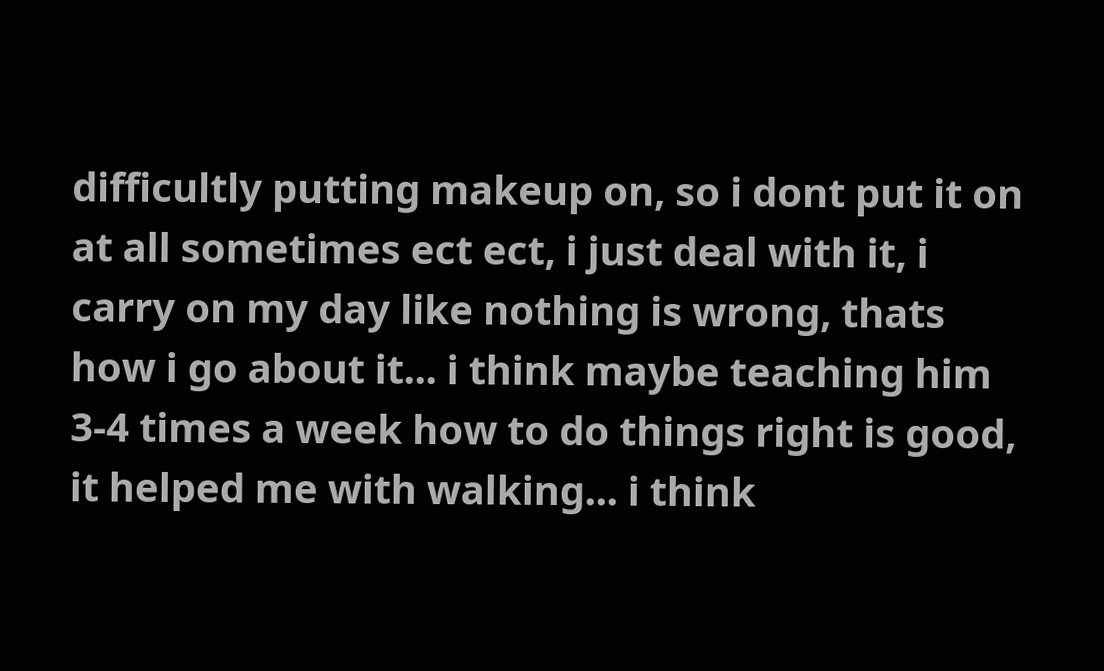difficultly putting makeup on, so i dont put it on at all sometimes ect ect, i just deal with it, i carry on my day like nothing is wrong, thats how i go about it... i think maybe teaching him 3-4 times a week how to do things right is good, it helped me with walking... i think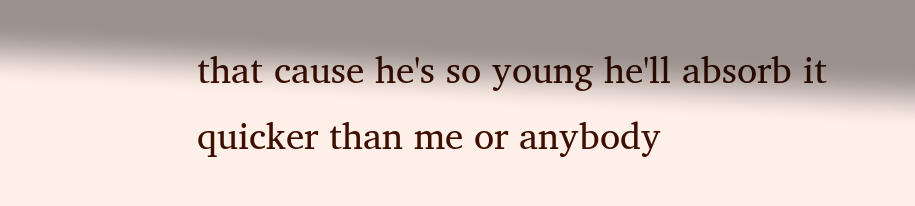that cause he's so young he'll absorb it quicker than me or anybody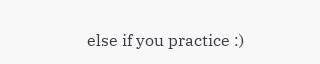else if you practice :)